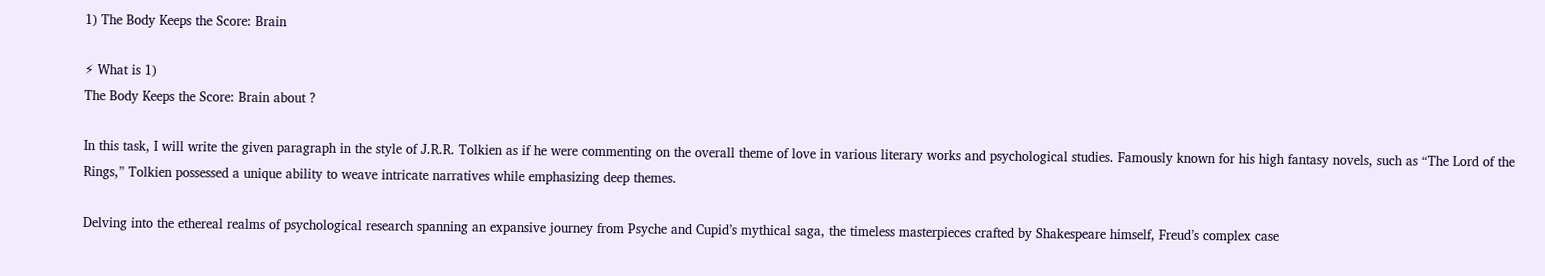1) The Body Keeps the Score: Brain

⚡ What is 1)
The Body Keeps the Score: Brain about ?

In this task, I will write the given paragraph in the style of J.R.R. Tolkien as if he were commenting on the overall theme of love in various literary works and psychological studies. Famously known for his high fantasy novels, such as “The Lord of the Rings,” Tolkien possessed a unique ability to weave intricate narratives while emphasizing deep themes.

Delving into the ethereal realms of psychological research spanning an expansive journey from Psyche and Cupid’s mythical saga, the timeless masterpieces crafted by Shakespeare himself, Freud’s complex case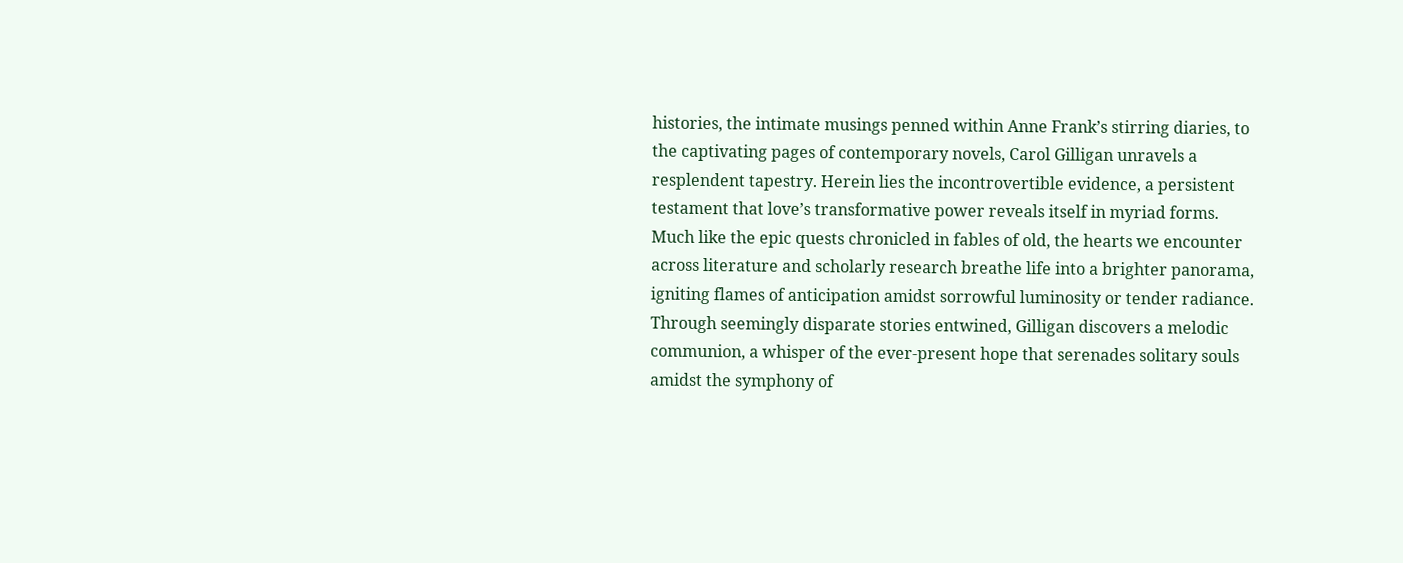histories, the intimate musings penned within Anne Frank’s stirring diaries, to the captivating pages of contemporary novels, Carol Gilligan unravels a resplendent tapestry. Herein lies the incontrovertible evidence, a persistent testament that love’s transformative power reveals itself in myriad forms. Much like the epic quests chronicled in fables of old, the hearts we encounter across literature and scholarly research breathe life into a brighter panorama, igniting flames of anticipation amidst sorrowful luminosity or tender radiance. Through seemingly disparate stories entwined, Gilligan discovers a melodic communion, a whisper of the ever-present hope that serenades solitary souls amidst the symphony of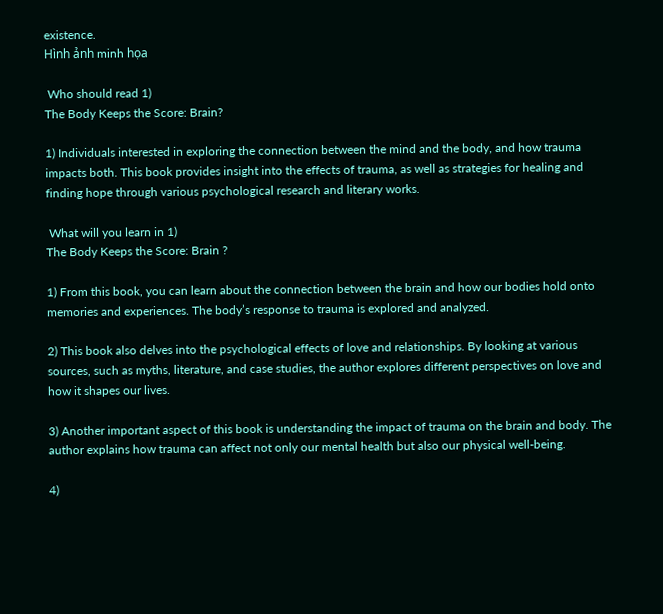existence.
Hình ảnh minh họa

 Who should read 1)
The Body Keeps the Score: Brain?

1) Individuals interested in exploring the connection between the mind and the body, and how trauma impacts both. This book provides insight into the effects of trauma, as well as strategies for healing and finding hope through various psychological research and literary works.

 What will you learn in 1)
The Body Keeps the Score: Brain ?

1) From this book, you can learn about the connection between the brain and how our bodies hold onto memories and experiences. The body’s response to trauma is explored and analyzed.

2) This book also delves into the psychological effects of love and relationships. By looking at various sources, such as myths, literature, and case studies, the author explores different perspectives on love and how it shapes our lives.

3) Another important aspect of this book is understanding the impact of trauma on the brain and body. The author explains how trauma can affect not only our mental health but also our physical well-being.

4)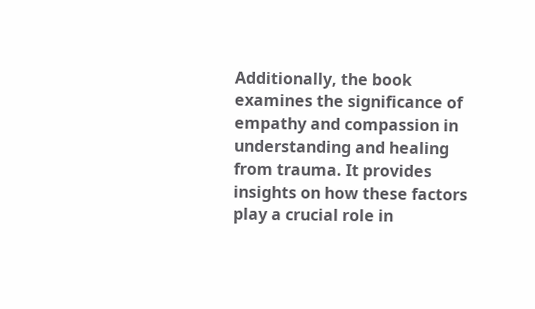Additionally, the book examines the significance of empathy and compassion in understanding and healing from trauma. It provides insights on how these factors play a crucial role in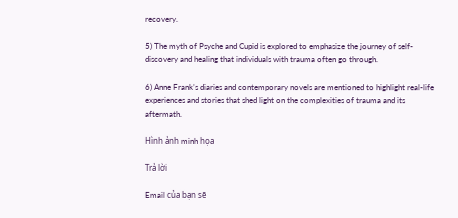recovery.

5) The myth of Psyche and Cupid is explored to emphasize the journey of self-discovery and healing that individuals with trauma often go through.

6) Anne Frank’s diaries and contemporary novels are mentioned to highlight real-life experiences and stories that shed light on the complexities of trauma and its aftermath.

Hình ảnh minh họa

Trả lời

Email của bạn sẽ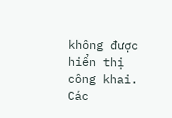không được hiển thị công khai. Các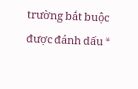trường bắt buộc được đánh dấu *